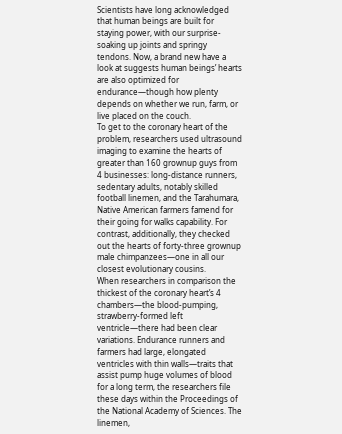Scientists have long acknowledged that human beings are built for staying power, with our surprise-soaking up joints and springy tendons. Now, a brand new have a look at suggests human beings’ hearts are also optimized for endurance—though how plenty depends on whether we run, farm, or live placed on the couch.
To get to the coronary heart of the problem, researchers used ultrasound imaging to examine the hearts of greater than 160 grownup guys from 4 businesses: long-distance runners, sedentary adults, notably skilled football linemen, and the Tarahumara, Native American farmers famend for their going for walks capability. For contrast, additionally, they checked out the hearts of forty-three grownup male chimpanzees—one in all our closest evolutionary cousins.
When researchers in comparison the thickest of the coronary heart’s 4 chambers—the blood-pumping, strawberry-formed left ventricle—there had been clear variations. Endurance runners and farmers had large, elongated ventricles with thin walls—traits that assist pump huge volumes of blood for a long term, the researchers file these days within the Proceedings of the National Academy of Sciences. The linemen,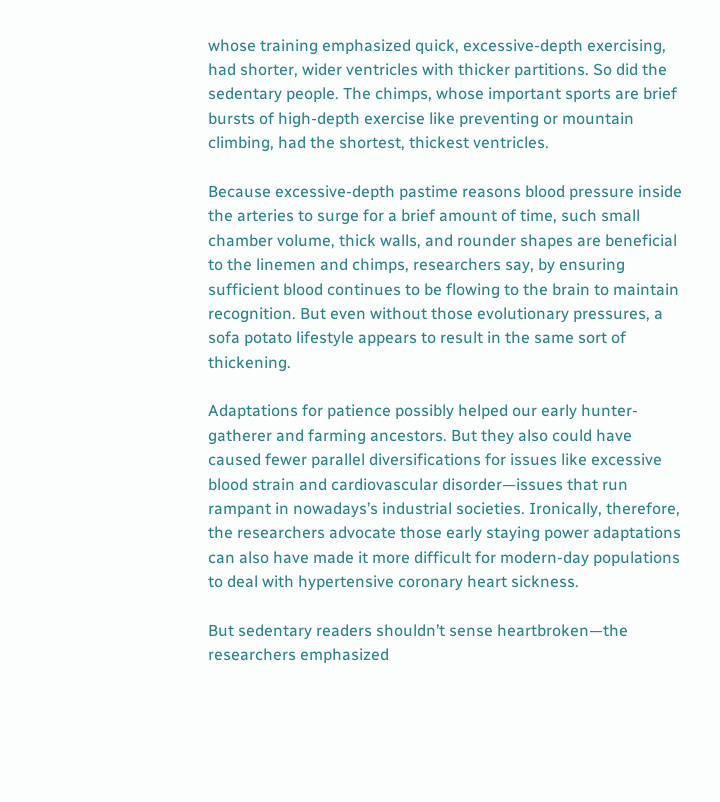whose training emphasized quick, excessive-depth exercising, had shorter, wider ventricles with thicker partitions. So did the sedentary people. The chimps, whose important sports are brief bursts of high-depth exercise like preventing or mountain climbing, had the shortest, thickest ventricles.

Because excessive-depth pastime reasons blood pressure inside the arteries to surge for a brief amount of time, such small chamber volume, thick walls, and rounder shapes are beneficial to the linemen and chimps, researchers say, by ensuring sufficient blood continues to be flowing to the brain to maintain recognition. But even without those evolutionary pressures, a sofa potato lifestyle appears to result in the same sort of thickening.

Adaptations for patience possibly helped our early hunter-gatherer and farming ancestors. But they also could have caused fewer parallel diversifications for issues like excessive blood strain and cardiovascular disorder—issues that run rampant in nowadays’s industrial societies. Ironically, therefore, the researchers advocate those early staying power adaptations can also have made it more difficult for modern-day populations to deal with hypertensive coronary heart sickness.

But sedentary readers shouldn’t sense heartbroken—the researchers emphasized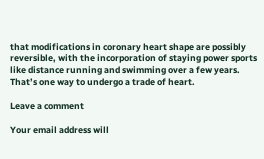that modifications in coronary heart shape are possibly reversible, with the incorporation of staying power sports like distance running and swimming over a few years. That’s one way to undergo a trade of heart.

Leave a comment

Your email address will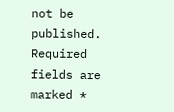not be published. Required fields are marked *